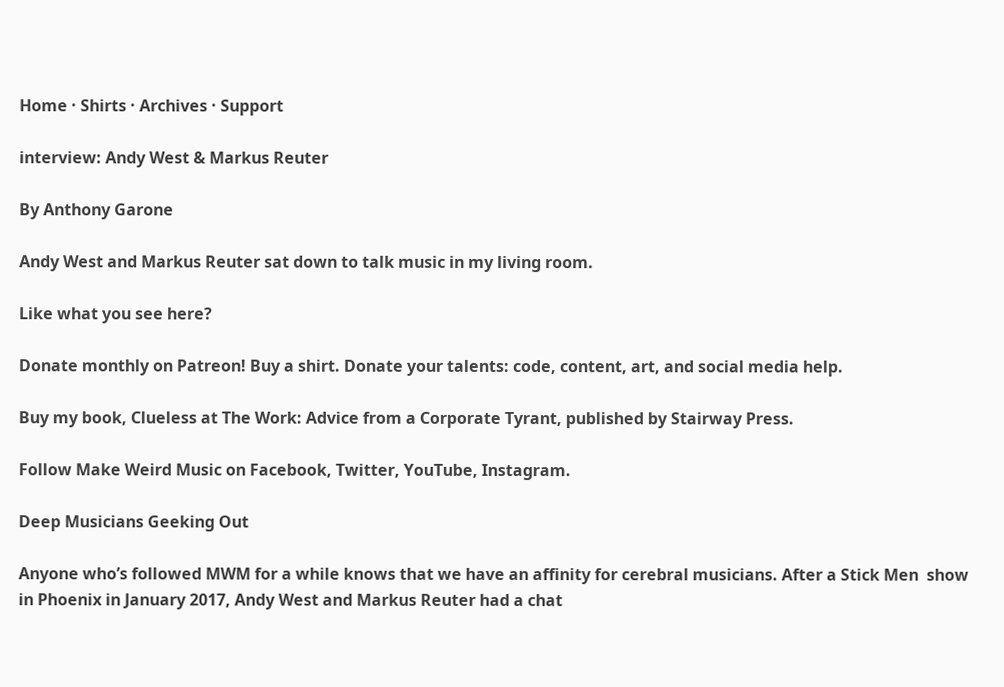Home · Shirts · Archives · Support

interview: Andy West & Markus Reuter

By Anthony Garone

Andy West and Markus Reuter sat down to talk music in my living room.

Like what you see here?

Donate monthly on Patreon! Buy a shirt. Donate your talents: code, content, art, and social media help.

Buy my book, Clueless at The Work: Advice from a Corporate Tyrant, published by Stairway Press.

Follow Make Weird Music on Facebook, Twitter, YouTube, Instagram.

Deep Musicians Geeking Out

Anyone who’s followed MWM for a while knows that we have an affinity for cerebral musicians. After a Stick Men  show in Phoenix in January 2017, Andy West and Markus Reuter had a chat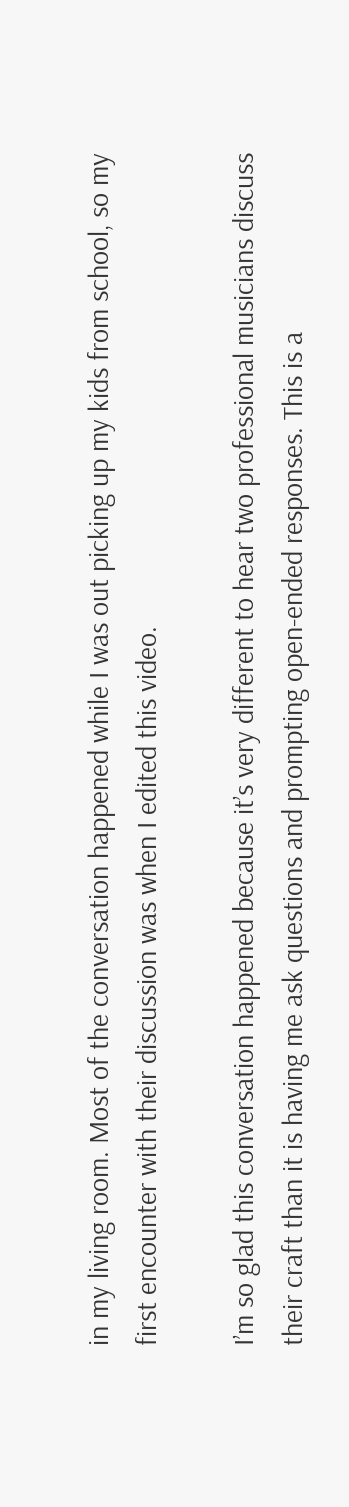in my living room. Most of the conversation happened while I was out picking up my kids from school, so my first encounter with their discussion was when I edited this video.

I’m so glad this conversation happened because it’s very different to hear two professional musicians discuss their craft than it is having me ask questions and prompting open-ended responses. This is a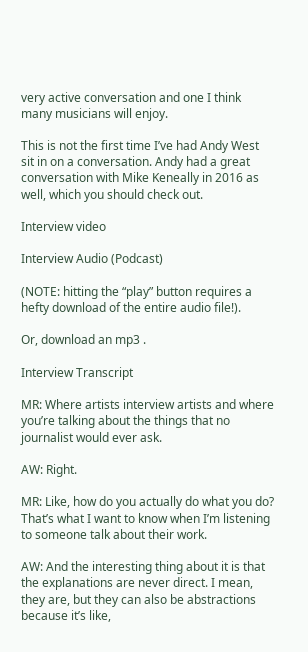very active conversation and one I think many musicians will enjoy.

This is not the first time I’ve had Andy West sit in on a conversation. Andy had a great conversation with Mike Keneally in 2016 as well, which you should check out.

Interview video

Interview Audio (Podcast)

(NOTE: hitting the “play” button requires a hefty download of the entire audio file!).

Or, download an mp3 .

Interview Transcript

MR: Where artists interview artists and where you’re talking about the things that no journalist would ever ask.

AW: Right.

MR: Like, how do you actually do what you do? That’s what I want to know when I’m listening to someone talk about their work.

AW: And the interesting thing about it is that the explanations are never direct. I mean, they are, but they can also be abstractions because it’s like,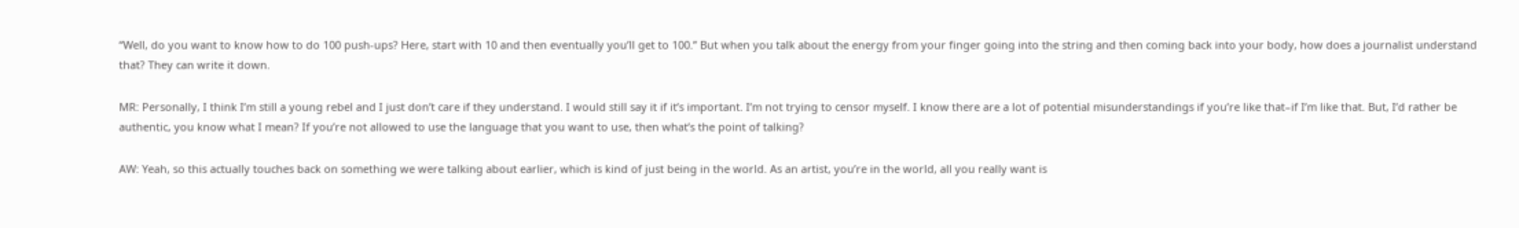“Well, do you want to know how to do 100 push-ups? Here, start with 10 and then eventually you’ll get to 100.” But when you talk about the energy from your finger going into the string and then coming back into your body, how does a journalist understand that? They can write it down.

MR: Personally, I think I’m still a young rebel and I just don’t care if they understand. I would still say it if it’s important. I’m not trying to censor myself. I know there are a lot of potential misunderstandings if you’re like that–if I’m like that. But, I’d rather be authentic, you know what I mean? If you’re not allowed to use the language that you want to use, then what’s the point of talking?

AW: Yeah, so this actually touches back on something we were talking about earlier, which is kind of just being in the world. As an artist, you’re in the world, all you really want is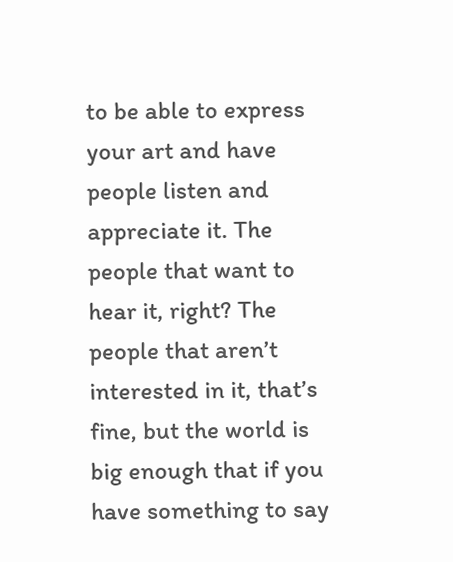to be able to express your art and have people listen and appreciate it. The people that want to hear it, right? The people that aren’t interested in it, that’s fine, but the world is big enough that if you have something to say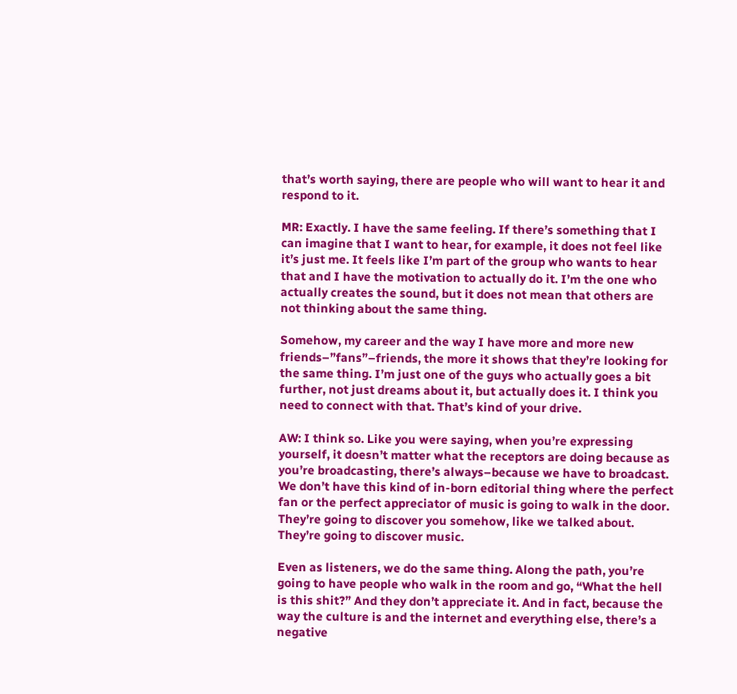that’s worth saying, there are people who will want to hear it and respond to it.

MR: Exactly. I have the same feeling. If there’s something that I can imagine that I want to hear, for example, it does not feel like it’s just me. It feels like I’m part of the group who wants to hear that and I have the motivation to actually do it. I’m the one who actually creates the sound, but it does not mean that others are not thinking about the same thing.

Somehow, my career and the way I have more and more new friends–”fans”–friends, the more it shows that they’re looking for the same thing. I’m just one of the guys who actually goes a bit further, not just dreams about it, but actually does it. I think you need to connect with that. That’s kind of your drive.

AW: I think so. Like you were saying, when you’re expressing yourself, it doesn’t matter what the receptors are doing because as you’re broadcasting, there’s always–because we have to broadcast. We don’t have this kind of in-born editorial thing where the perfect fan or the perfect appreciator of music is going to walk in the door. They’re going to discover you somehow, like we talked about. They’re going to discover music.

Even as listeners, we do the same thing. Along the path, you’re going to have people who walk in the room and go, “What the hell is this shit?” And they don’t appreciate it. And in fact, because the way the culture is and the internet and everything else, there’s a negative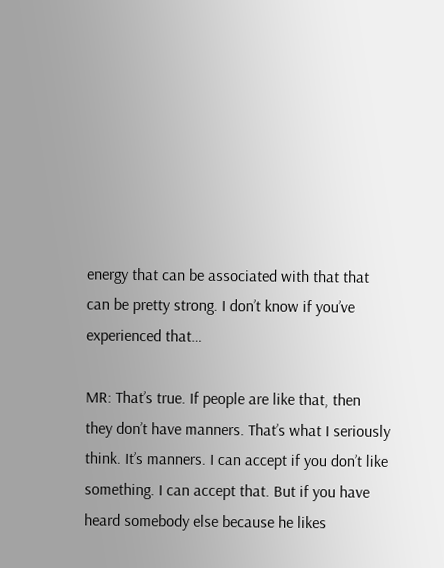energy that can be associated with that that can be pretty strong. I don’t know if you’ve experienced that…

MR: That’s true. If people are like that, then they don’t have manners. That’s what I seriously think. It’s manners. I can accept if you don’t like something. I can accept that. But if you have heard somebody else because he likes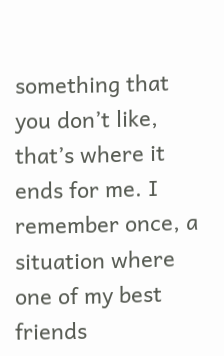something that you don’t like, that’s where it ends for me. I remember once, a situation where one of my best friends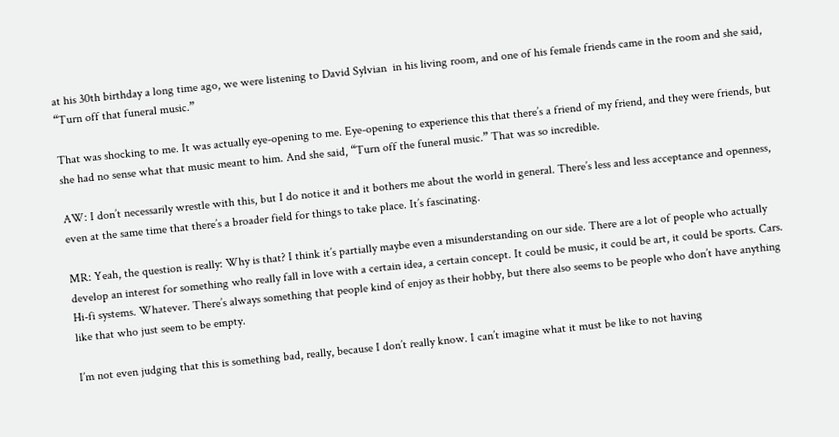at his 30th birthday a long time ago, we were listening to David Sylvian  in his living room, and one of his female friends came in the room and she said, “Turn off that funeral music.”

That was shocking to me. It was actually eye-opening to me. Eye-opening to experience this that there’s a friend of my friend, and they were friends, but she had no sense what that music meant to him. And she said, “Turn off the funeral music.” That was so incredible.

AW: I don’t necessarily wrestle with this, but I do notice it and it bothers me about the world in general. There’s less and less acceptance and openness, even at the same time that there’s a broader field for things to take place. It’s fascinating.

MR: Yeah, the question is really: Why is that? I think it’s partially maybe even a misunderstanding on our side. There are a lot of people who actually develop an interest for something who really fall in love with a certain idea, a certain concept. It could be music, it could be art, it could be sports. Cars. Hi-fi systems. Whatever. There’s always something that people kind of enjoy as their hobby, but there also seems to be people who don’t have anything like that who just seem to be empty.

I’m not even judging that this is something bad, really, because I don’t really know. I can’t imagine what it must be like to not having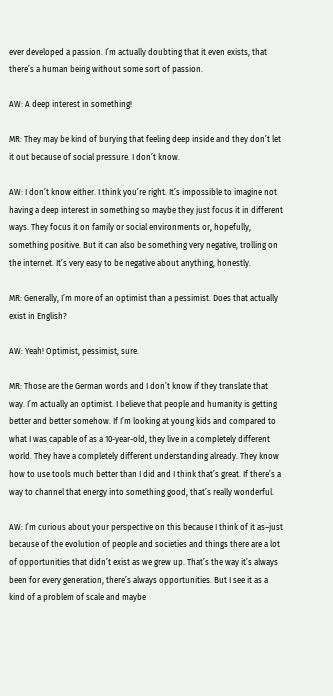ever developed a passion. I’m actually doubting that it even exists, that there’s a human being without some sort of passion.

AW: A deep interest in something!

MR: They may be kind of burying that feeling deep inside and they don’t let it out because of social pressure. I don’t know.

AW: I don’t know either. I think you’re right. It’s impossible to imagine not having a deep interest in something so maybe they just focus it in different ways. They focus it on family or social environments or, hopefully, something positive. But it can also be something very negative, trolling on the internet. It’s very easy to be negative about anything, honestly.

MR: Generally, I’m more of an optimist than a pessimist. Does that actually exist in English?

AW: Yeah! Optimist, pessimist, sure.

MR: Those are the German words and I don’t know if they translate that way. I’m actually an optimist. I believe that people and humanity is getting better and better somehow. If I’m looking at young kids and compared to what I was capable of as a 10-year-old, they live in a completely different world. They have a completely different understanding already. They know how to use tools much better than I did and I think that’s great. If there’s a way to channel that energy into something good, that’s really wonderful.

AW: I’m curious about your perspective on this because I think of it as–just because of the evolution of people and societies and things there are a lot of opportunities that didn’t exist as we grew up. That’s the way it’s always been for every generation, there’s always opportunities. But I see it as a kind of a problem of scale and maybe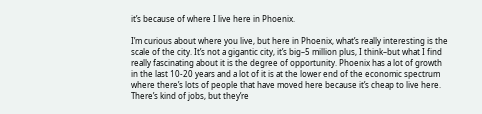it’s because of where I live here in Phoenix.

I’m curious about where you live, but here in Phoenix, what’s really interesting is the scale of the city. It’s not a gigantic city, it’s big–5 million plus, I think–but what I find really fascinating about it is the degree of opportunity. Phoenix has a lot of growth in the last 10-20 years and a lot of it is at the lower end of the economic spectrum where there’s lots of people that have moved here because it’s cheap to live here. There’s kind of jobs, but they’re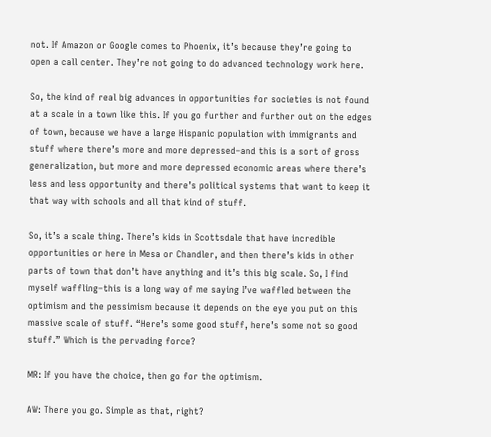not. If Amazon or Google comes to Phoenix, it’s because they’re going to open a call center. They’re not going to do advanced technology work here.

So, the kind of real big advances in opportunities for societies is not found at a scale in a town like this. If you go further and further out on the edges of town, because we have a large Hispanic population with immigrants and stuff where there’s more and more depressed–and this is a sort of gross generalization, but more and more depressed economic areas where there’s less and less opportunity and there’s political systems that want to keep it that way with schools and all that kind of stuff.

So, it’s a scale thing. There’s kids in Scottsdale that have incredible opportunities or here in Mesa or Chandler, and then there’s kids in other parts of town that don’t have anything and it’s this big scale. So, I find myself waffling–this is a long way of me saying I’ve waffled between the optimism and the pessimism because it depends on the eye you put on this massive scale of stuff. “Here’s some good stuff, here’s some not so good stuff.” Which is the pervading force?

MR: If you have the choice, then go for the optimism.

AW: There you go. Simple as that, right?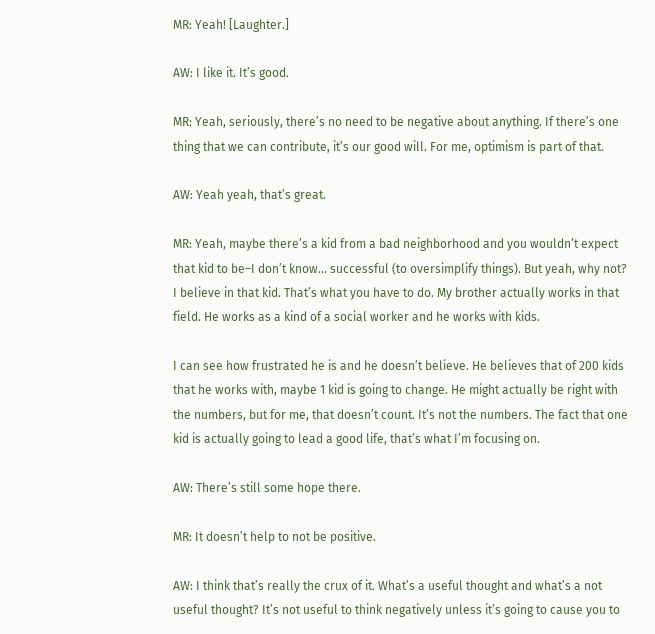MR: Yeah! [Laughter.]

AW: I like it. It’s good.

MR: Yeah, seriously, there’s no need to be negative about anything. If there’s one thing that we can contribute, it’s our good will. For me, optimism is part of that.

AW: Yeah yeah, that’s great.

MR: Yeah, maybe there’s a kid from a bad neighborhood and you wouldn’t expect that kid to be–I don’t know… successful (to oversimplify things). But yeah, why not? I believe in that kid. That’s what you have to do. My brother actually works in that field. He works as a kind of a social worker and he works with kids.

I can see how frustrated he is and he doesn’t believe. He believes that of 200 kids that he works with, maybe 1 kid is going to change. He might actually be right with the numbers, but for me, that doesn’t count. It’s not the numbers. The fact that one kid is actually going to lead a good life, that’s what I’m focusing on.

AW: There’s still some hope there.

MR: It doesn’t help to not be positive.

AW: I think that’s really the crux of it. What’s a useful thought and what’s a not useful thought? It’s not useful to think negatively unless it’s going to cause you to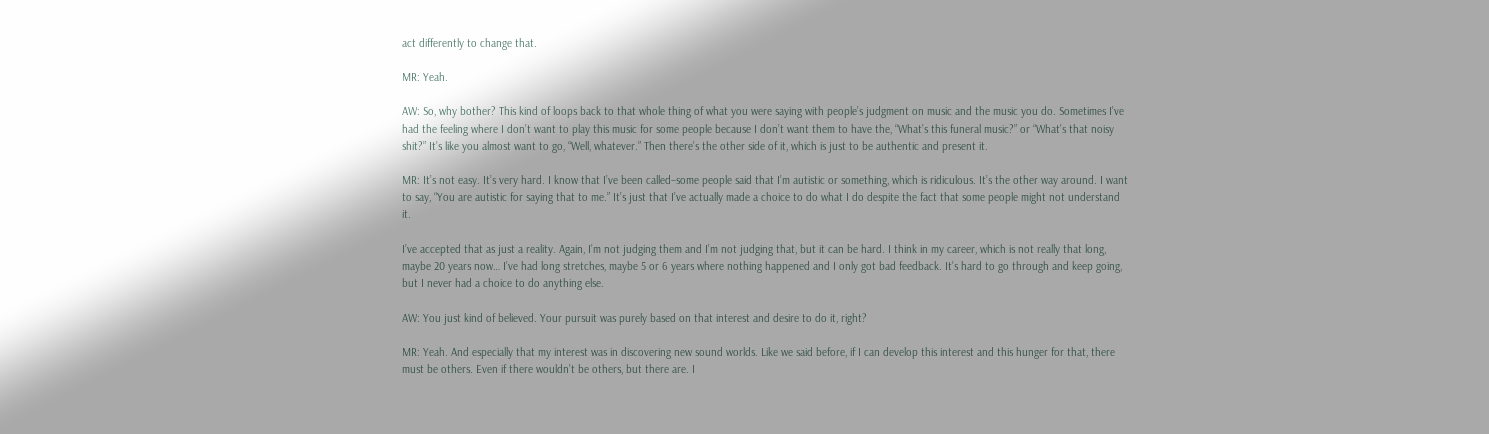act differently to change that.

MR: Yeah.

AW: So, why bother? This kind of loops back to that whole thing of what you were saying with people’s judgment on music and the music you do. Sometimes I’ve had the feeling where I don’t want to play this music for some people because I don’t want them to have the, “What’s this funeral music?” or “What’s that noisy shit?” It’s like you almost want to go, “Well, whatever.” Then there’s the other side of it, which is just to be authentic and present it.

MR: It’s not easy. It’s very hard. I know that I’ve been called–some people said that I’m autistic or something, which is ridiculous. It’s the other way around. I want to say, “You are autistic for saying that to me.” It’s just that I’ve actually made a choice to do what I do despite the fact that some people might not understand it.

I’ve accepted that as just a reality. Again, I’m not judging them and I’m not judging that, but it can be hard. I think in my career, which is not really that long, maybe 20 years now… I’ve had long stretches, maybe 5 or 6 years where nothing happened and I only got bad feedback. It’s hard to go through and keep going, but I never had a choice to do anything else.

AW: You just kind of believed. Your pursuit was purely based on that interest and desire to do it, right?

MR: Yeah. And especially that my interest was in discovering new sound worlds. Like we said before, if I can develop this interest and this hunger for that, there must be others. Even if there wouldn’t be others, but there are. I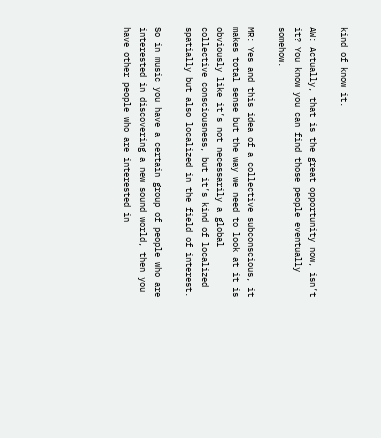kind of know it.

AW: Actually, that is the great opportunity now, isn’t it? You know you can find those people eventually somehow.

MR: Yes and this idea of a collective subconscious, it makes total sense but the way we need to look at it is obviously like it’s not necessarily a global collective consciousness, but it’s kind of localized spatially but also localized in the field of interest.

So in music you have a certain group of people who are interested in discovering a new sound world, then you have other people who are interested in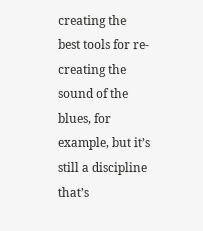creating the best tools for re-creating the sound of the blues, for example, but it’s still a discipline that’s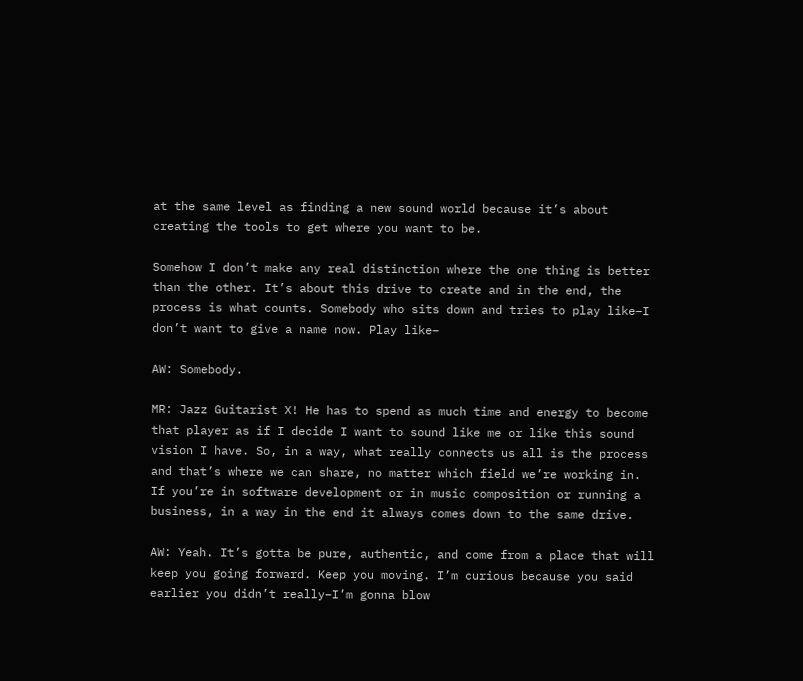at the same level as finding a new sound world because it’s about creating the tools to get where you want to be.

Somehow I don’t make any real distinction where the one thing is better than the other. It’s about this drive to create and in the end, the process is what counts. Somebody who sits down and tries to play like–I don’t want to give a name now. Play like–

AW: Somebody.

MR: Jazz Guitarist X! He has to spend as much time and energy to become that player as if I decide I want to sound like me or like this sound vision I have. So, in a way, what really connects us all is the process and that’s where we can share, no matter which field we’re working in. If you’re in software development or in music composition or running a business, in a way in the end it always comes down to the same drive.

AW: Yeah. It’s gotta be pure, authentic, and come from a place that will keep you going forward. Keep you moving. I’m curious because you said earlier you didn’t really–I’m gonna blow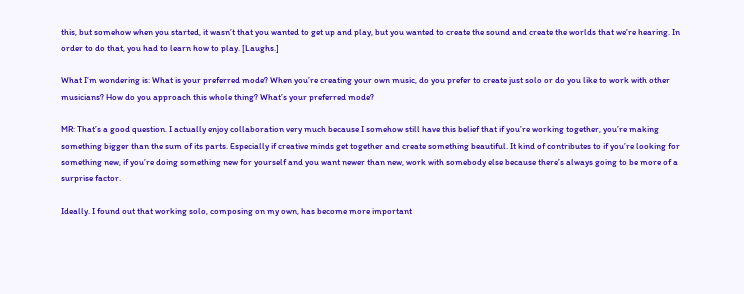this, but somehow when you started, it wasn’t that you wanted to get up and play, but you wanted to create the sound and create the worlds that we’re hearing. In order to do that, you had to learn how to play. [Laughs.]

What I’m wondering is: What is your preferred mode? When you’re creating your own music, do you prefer to create just solo or do you like to work with other musicians? How do you approach this whole thing? What’s your preferred mode?

MR: That’s a good question. I actually enjoy collaboration very much because I somehow still have this belief that if you’re working together, you’re making something bigger than the sum of its parts. Especially if creative minds get together and create something beautiful. It kind of contributes to if you’re looking for something new, if you’re doing something new for yourself and you want newer than new, work with somebody else because there’s always going to be more of a surprise factor.

Ideally. I found out that working solo, composing on my own, has become more important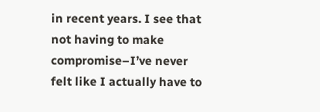in recent years. I see that not having to make compromise–I’ve never felt like I actually have to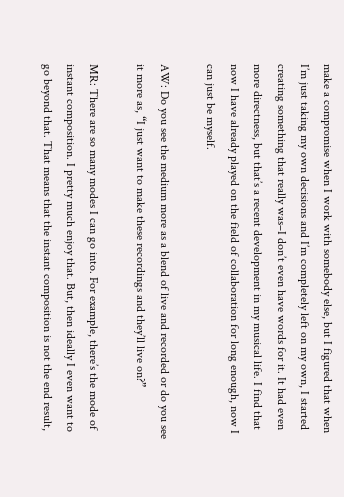make a compromise when I work with somebody else, but I figured that when I’m just taking my own decisions and I’m completely left on my own, I started creating something that really was–I don’t even have words for it. It had even more directness, but that’s a recent development in my musical life. I find that now I have already played on the field of collaboration for long enough, now I can just be myself.

AW: Do you see the medium more as a blend of live and recorded or do you see it more as, “I just want to make these recordings and they’ll live on?”

MR: There are so many modes I can go into. For example, there’s the mode of instant composition. I pretty much enjoy that. But, then ideally I even want to go beyond that. That means that the instant composition is not the end result,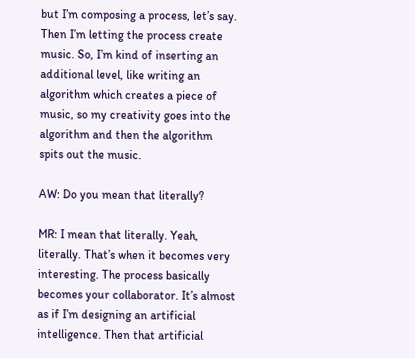but I’m composing a process, let’s say. Then I’m letting the process create music. So, I’m kind of inserting an additional level, like writing an algorithm which creates a piece of music, so my creativity goes into the algorithm and then the algorithm spits out the music.

AW: Do you mean that literally?

MR: I mean that literally. Yeah, literally. That’s when it becomes very interesting. The process basically becomes your collaborator. It’s almost as if I’m designing an artificial intelligence. Then that artificial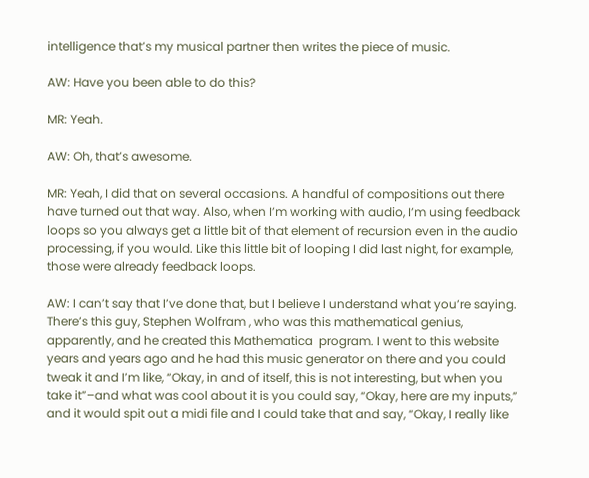intelligence that’s my musical partner then writes the piece of music.

AW: Have you been able to do this?

MR: Yeah.

AW: Oh, that’s awesome.

MR: Yeah, I did that on several occasions. A handful of compositions out there have turned out that way. Also, when I’m working with audio, I’m using feedback loops so you always get a little bit of that element of recursion even in the audio processing, if you would. Like this little bit of looping I did last night, for example, those were already feedback loops.

AW: I can’t say that I’ve done that, but I believe I understand what you’re saying. There’s this guy, Stephen Wolfram , who was this mathematical genius, apparently, and he created this Mathematica  program. I went to this website years and years ago and he had this music generator on there and you could tweak it and I’m like, “Okay, in and of itself, this is not interesting, but when you take it”–and what was cool about it is you could say, “Okay, here are my inputs,” and it would spit out a midi file and I could take that and say, “Okay, I really like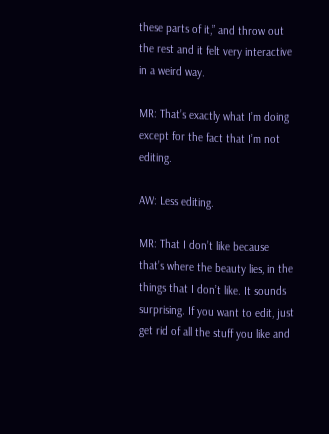these parts of it,” and throw out the rest and it felt very interactive in a weird way.

MR: That’s exactly what I’m doing except for the fact that I’m not editing.

AW: Less editing.

MR: That I don’t like because that’s where the beauty lies, in the things that I don’t like. It sounds surprising. If you want to edit, just get rid of all the stuff you like and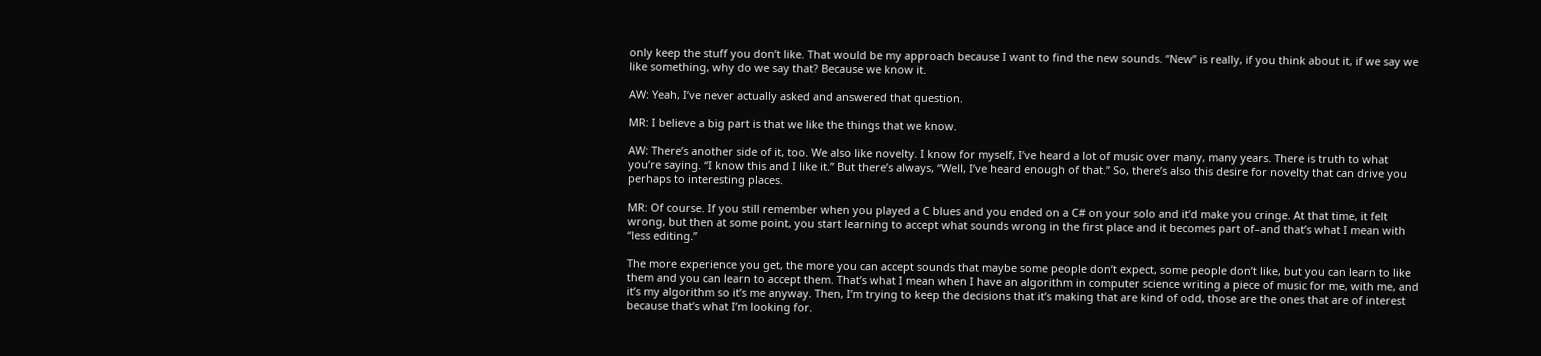only keep the stuff you don’t like. That would be my approach because I want to find the new sounds. “New” is really, if you think about it, if we say we like something, why do we say that? Because we know it.

AW: Yeah, I’ve never actually asked and answered that question.

MR: I believe a big part is that we like the things that we know.

AW: There’s another side of it, too. We also like novelty. I know for myself, I’ve heard a lot of music over many, many years. There is truth to what you’re saying. “I know this and I like it.” But there’s always, “Well, I’ve heard enough of that.” So, there’s also this desire for novelty that can drive you perhaps to interesting places.

MR: Of course. If you still remember when you played a C blues and you ended on a C# on your solo and it’d make you cringe. At that time, it felt wrong, but then at some point, you start learning to accept what sounds wrong in the first place and it becomes part of–and that’s what I mean with “less editing.”

The more experience you get, the more you can accept sounds that maybe some people don’t expect, some people don’t like, but you can learn to like them and you can learn to accept them. That’s what I mean when I have an algorithm in computer science writing a piece of music for me, with me, and it’s my algorithm so it’s me anyway. Then, I’m trying to keep the decisions that it’s making that are kind of odd, those are the ones that are of interest because that’s what I’m looking for.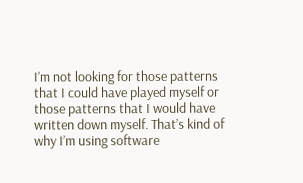I’m not looking for those patterns that I could have played myself or those patterns that I would have written down myself. That’s kind of why I’m using software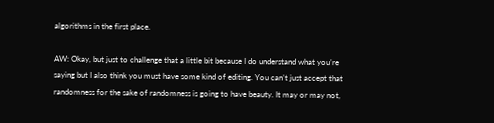algorithms in the first place.

AW: Okay, but just to challenge that a little bit because I do understand what you’re saying but I also think you must have some kind of editing. You can’t just accept that randomness for the sake of randomness is going to have beauty. It may or may not,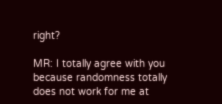right?

MR: I totally agree with you because randomness totally does not work for me at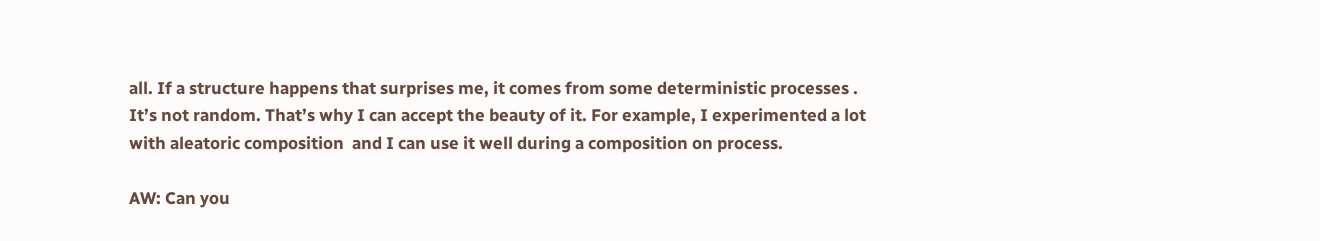all. If a structure happens that surprises me, it comes from some deterministic processes . It’s not random. That’s why I can accept the beauty of it. For example, I experimented a lot with aleatoric composition  and I can use it well during a composition on process.

AW: Can you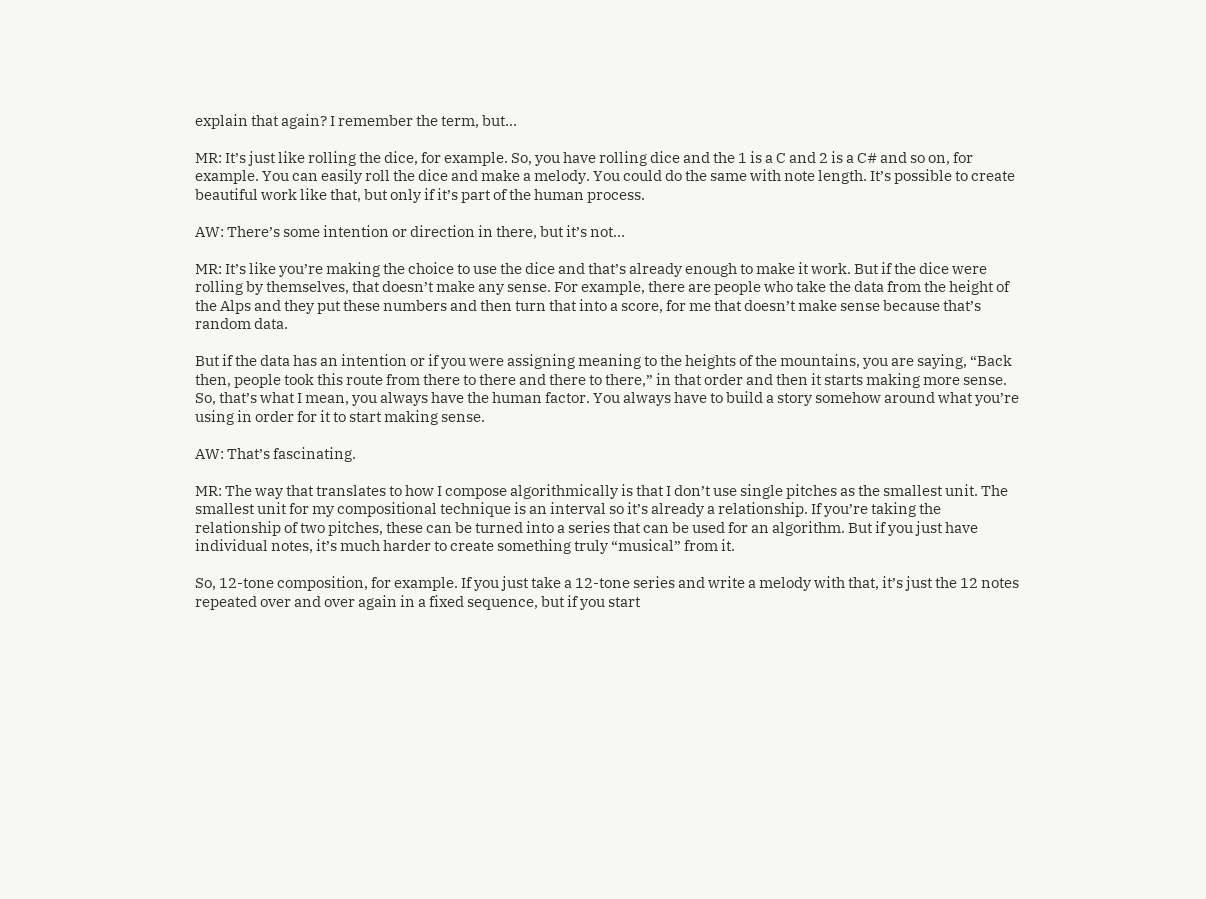explain that again? I remember the term, but…

MR: It’s just like rolling the dice, for example. So, you have rolling dice and the 1 is a C and 2 is a C# and so on, for example. You can easily roll the dice and make a melody. You could do the same with note length. It’s possible to create beautiful work like that, but only if it’s part of the human process.

AW: There’s some intention or direction in there, but it’s not…

MR: It’s like you’re making the choice to use the dice and that’s already enough to make it work. But if the dice were rolling by themselves, that doesn’t make any sense. For example, there are people who take the data from the height of the Alps and they put these numbers and then turn that into a score, for me that doesn’t make sense because that’s random data.

But if the data has an intention or if you were assigning meaning to the heights of the mountains, you are saying, “Back then, people took this route from there to there and there to there,” in that order and then it starts making more sense. So, that’s what I mean, you always have the human factor. You always have to build a story somehow around what you’re using in order for it to start making sense.

AW: That’s fascinating.

MR: The way that translates to how I compose algorithmically is that I don’t use single pitches as the smallest unit. The smallest unit for my compositional technique is an interval so it’s already a relationship. If you’re taking the relationship of two pitches, these can be turned into a series that can be used for an algorithm. But if you just have individual notes, it’s much harder to create something truly “musical” from it.

So, 12-tone composition, for example. If you just take a 12-tone series and write a melody with that, it’s just the 12 notes repeated over and over again in a fixed sequence, but if you start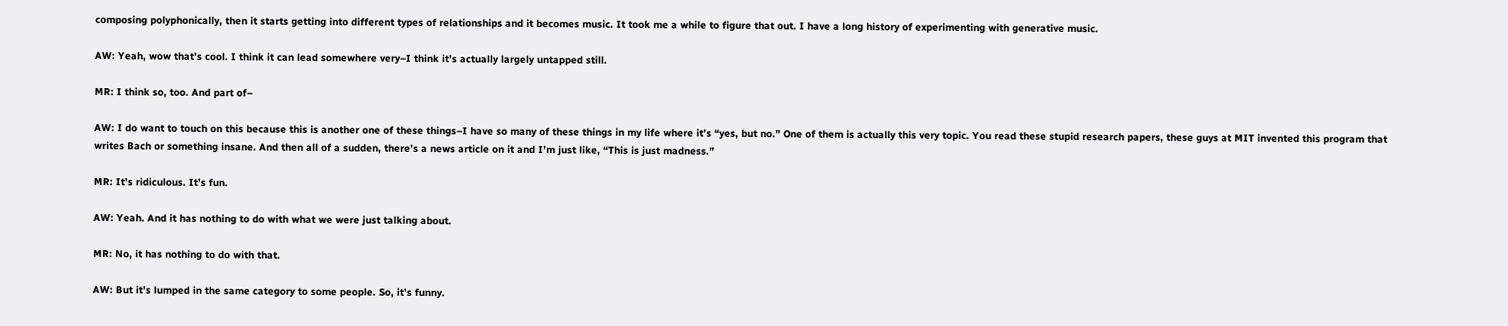composing polyphonically, then it starts getting into different types of relationships and it becomes music. It took me a while to figure that out. I have a long history of experimenting with generative music.

AW: Yeah, wow that’s cool. I think it can lead somewhere very–I think it’s actually largely untapped still.

MR: I think so, too. And part of–

AW: I do want to touch on this because this is another one of these things–I have so many of these things in my life where it’s “yes, but no.” One of them is actually this very topic. You read these stupid research papers, these guys at MIT invented this program that writes Bach or something insane. And then all of a sudden, there’s a news article on it and I’m just like, “This is just madness.”

MR: It’s ridiculous. It’s fun.

AW: Yeah. And it has nothing to do with what we were just talking about.

MR: No, it has nothing to do with that.

AW: But it’s lumped in the same category to some people. So, it’s funny.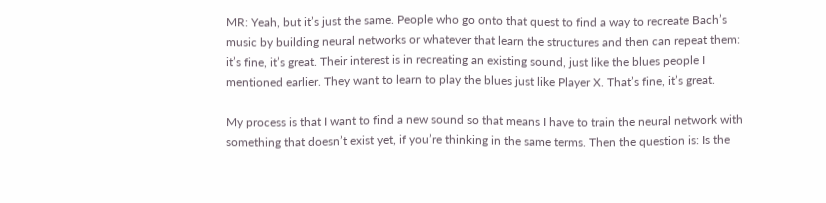MR: Yeah, but it’s just the same. People who go onto that quest to find a way to recreate Bach’s music by building neural networks or whatever that learn the structures and then can repeat them: it’s fine, it’s great. Their interest is in recreating an existing sound, just like the blues people I mentioned earlier. They want to learn to play the blues just like Player X. That’s fine, it’s great.

My process is that I want to find a new sound so that means I have to train the neural network with something that doesn’t exist yet, if you’re thinking in the same terms. Then the question is: Is the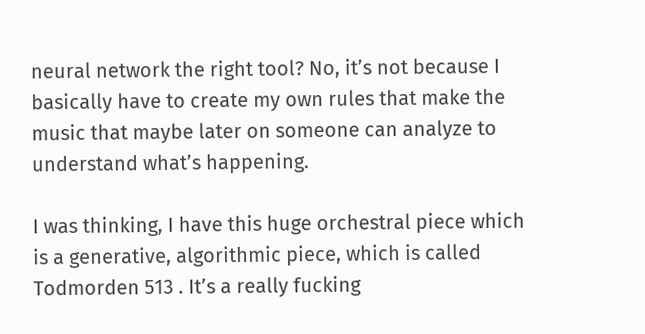neural network the right tool? No, it’s not because I basically have to create my own rules that make the music that maybe later on someone can analyze to understand what’s happening.

I was thinking, I have this huge orchestral piece which is a generative, algorithmic piece, which is called Todmorden 513 . It’s a really fucking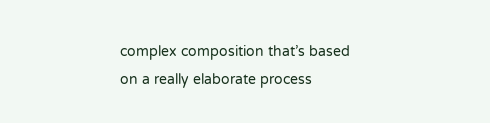complex composition that’s based on a really elaborate process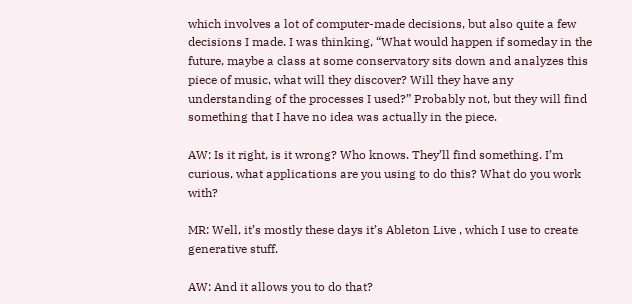which involves a lot of computer-made decisions, but also quite a few decisions I made. I was thinking, “What would happen if someday in the future, maybe a class at some conservatory sits down and analyzes this piece of music, what will they discover? Will they have any understanding of the processes I used?” Probably not, but they will find something that I have no idea was actually in the piece.

AW: Is it right, is it wrong? Who knows. They’ll find something. I’m curious, what applications are you using to do this? What do you work with?

MR: Well, it’s mostly these days it’s Ableton Live , which I use to create generative stuff.

AW: And it allows you to do that?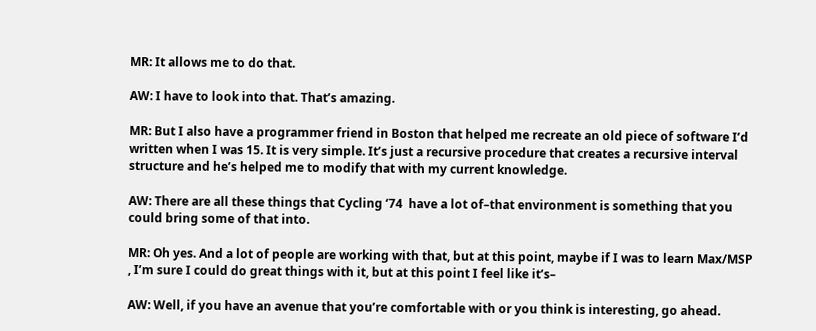MR: It allows me to do that.

AW: I have to look into that. That’s amazing.

MR: But I also have a programmer friend in Boston that helped me recreate an old piece of software I’d written when I was 15. It is very simple. It’s just a recursive procedure that creates a recursive interval structure and he’s helped me to modify that with my current knowledge.

AW: There are all these things that Cycling ‘74  have a lot of–that environment is something that you could bring some of that into.

MR: Oh yes. And a lot of people are working with that, but at this point, maybe if I was to learn Max/MSP , I’m sure I could do great things with it, but at this point I feel like it’s–

AW: Well, if you have an avenue that you’re comfortable with or you think is interesting, go ahead.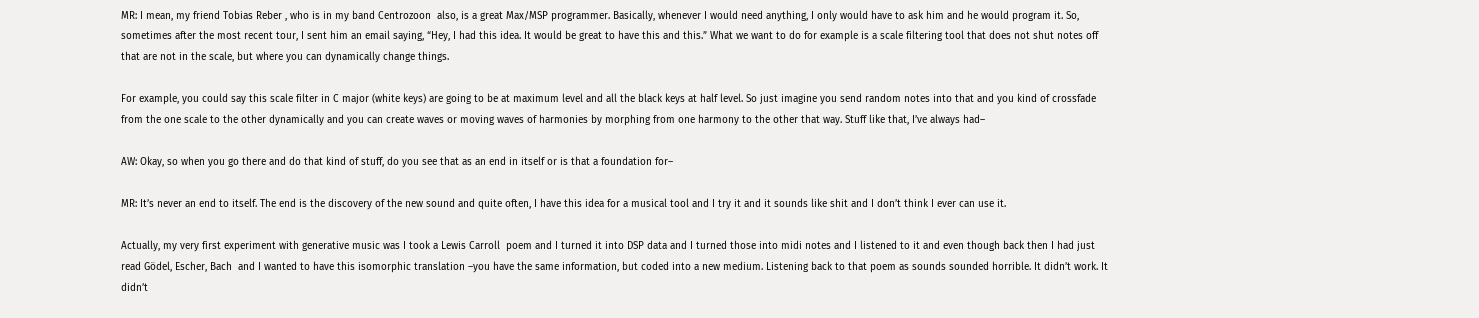MR: I mean, my friend Tobias Reber , who is in my band Centrozoon  also, is a great Max/MSP programmer. Basically, whenever I would need anything, I only would have to ask him and he would program it. So, sometimes after the most recent tour, I sent him an email saying, “Hey, I had this idea. It would be great to have this and this.” What we want to do for example is a scale filtering tool that does not shut notes off that are not in the scale, but where you can dynamically change things.

For example, you could say this scale filter in C major (white keys) are going to be at maximum level and all the black keys at half level. So just imagine you send random notes into that and you kind of crossfade from the one scale to the other dynamically and you can create waves or moving waves of harmonies by morphing from one harmony to the other that way. Stuff like that, I’ve always had–

AW: Okay, so when you go there and do that kind of stuff, do you see that as an end in itself or is that a foundation for–

MR: It’s never an end to itself. The end is the discovery of the new sound and quite often, I have this idea for a musical tool and I try it and it sounds like shit and I don’t think I ever can use it.

Actually, my very first experiment with generative music was I took a Lewis Carroll  poem and I turned it into DSP data and I turned those into midi notes and I listened to it and even though back then I had just read Gödel, Escher, Bach  and I wanted to have this isomorphic translation –you have the same information, but coded into a new medium. Listening back to that poem as sounds sounded horrible. It didn’t work. It didn’t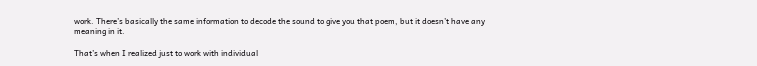work. There’s basically the same information to decode the sound to give you that poem, but it doesn’t have any meaning in it.

That’s when I realized just to work with individual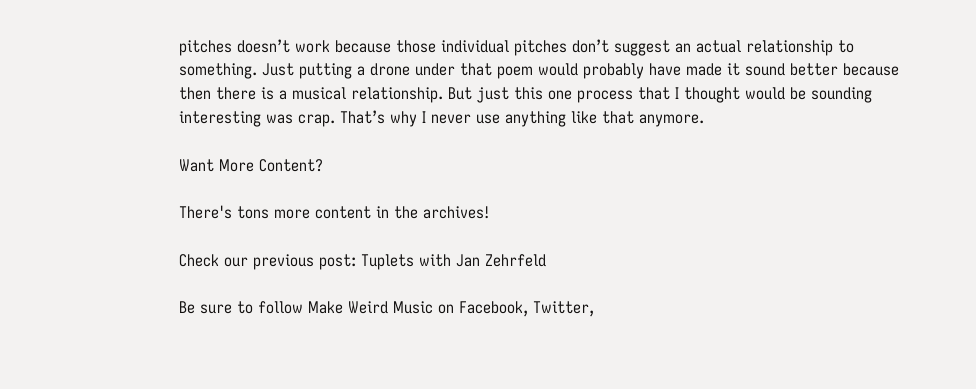pitches doesn’t work because those individual pitches don’t suggest an actual relationship to something. Just putting a drone under that poem would probably have made it sound better because then there is a musical relationship. But just this one process that I thought would be sounding interesting was crap. That’s why I never use anything like that anymore.

Want More Content?

There's tons more content in the archives!

Check our previous post: Tuplets with Jan Zehrfeld

Be sure to follow Make Weird Music on Facebook, Twitter,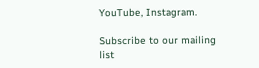YouTube, Instagram.

Subscribe to our mailing list